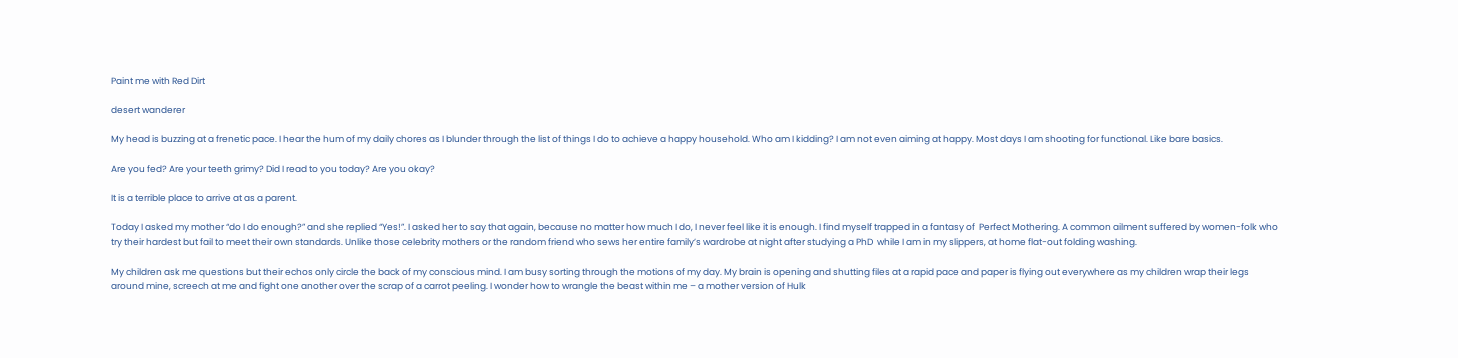Paint me with Red Dirt

desert wanderer

My head is buzzing at a frenetic pace. I hear the hum of my daily chores as I blunder through the list of things I do to achieve a happy household. Who am I kidding? I am not even aiming at happy. Most days I am shooting for functional. Like bare basics.

Are you fed? Are your teeth grimy? Did I read to you today? Are you okay?

It is a terrible place to arrive at as a parent.

Today I asked my mother “do I do enough?” and she replied “Yes!”. I asked her to say that again, because no matter how much I do, I never feel like it is enough. I find myself trapped in a fantasy of  Perfect Mothering. A common ailment suffered by women-folk who try their hardest but fail to meet their own standards. Unlike those celebrity mothers or the random friend who sews her entire family’s wardrobe at night after studying a PhD  while I am in my slippers, at home flat-out folding washing.

My children ask me questions but their echos only circle the back of my conscious mind. I am busy sorting through the motions of my day. My brain is opening and shutting files at a rapid pace and paper is flying out everywhere as my children wrap their legs around mine, screech at me and fight one another over the scrap of a carrot peeling. I wonder how to wrangle the beast within me – a mother version of Hulk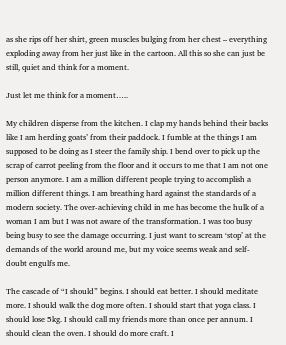as she rips off her shirt, green muscles bulging from her chest – everything exploding away from her just like in the cartoon. All this so she can just be still, quiet and think for a moment.

Just let me think for a moment…..

My children disperse from the kitchen. I clap my hands behind their backs like I am herding goats’ from their paddock. I fumble at the things I am supposed to be doing as I steer the family ship. I bend over to pick up the scrap of carrot peeling from the floor and it occurs to me that I am not one person anymore. I am a million different people trying to accomplish a million different things. I am breathing hard against the standards of a modern society. The over-achieving child in me has become the hulk of a woman I am but I was not aware of the transformation. I was too busy being busy to see the damage occurring. I just want to scream ‘stop’ at the demands of the world around me, but my voice seems weak and self-doubt engulfs me.

The cascade of “I should” begins. I should eat better. I should meditate more. I should walk the dog more often. I should start that yoga class. I should lose 5kg. I should call my friends more than once per annum. I should clean the oven. I should do more craft. I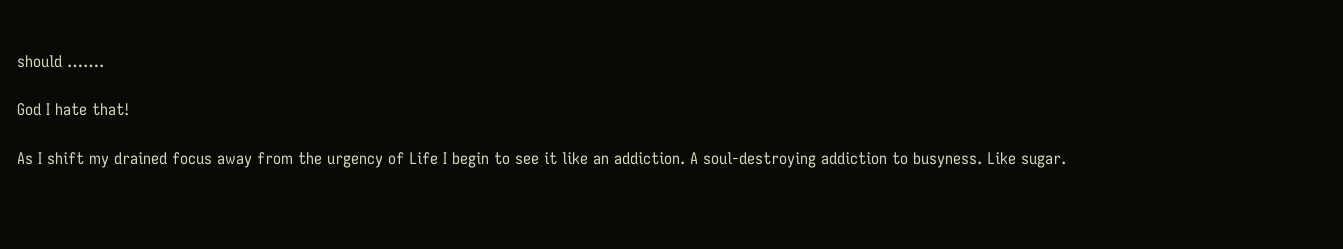should …….

God I hate that!

As I shift my drained focus away from the urgency of Life I begin to see it like an addiction. A soul-destroying addiction to busyness. Like sugar.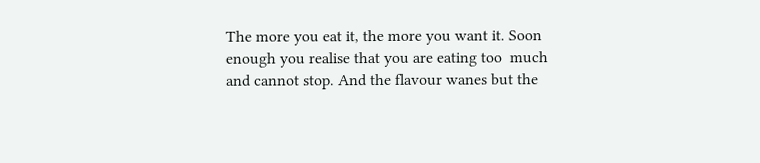The more you eat it, the more you want it. Soon enough you realise that you are eating too  much and cannot stop. And the flavour wanes but the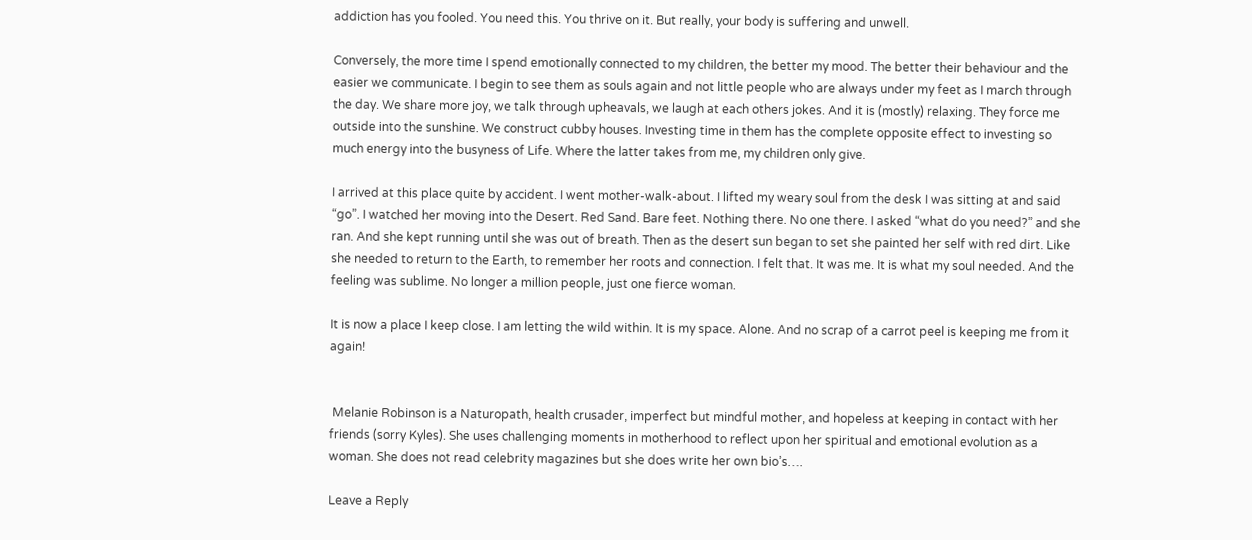addiction has you fooled. You need this. You thrive on it. But really, your body is suffering and unwell.

Conversely, the more time I spend emotionally connected to my children, the better my mood. The better their behaviour and the easier we communicate. I begin to see them as souls again and not little people who are always under my feet as I march through the day. We share more joy, we talk through upheavals, we laugh at each others jokes. And it is (mostly) relaxing. They force me outside into the sunshine. We construct cubby houses. Investing time in them has the complete opposite effect to investing so much energy into the busyness of Life. Where the latter takes from me, my children only give.

I arrived at this place quite by accident. I went mother-walk-about. I lifted my weary soul from the desk I was sitting at and said “go”. I watched her moving into the Desert. Red Sand. Bare feet. Nothing there. No one there. I asked “what do you need?” and she ran. And she kept running until she was out of breath. Then as the desert sun began to set she painted her self with red dirt. Like she needed to return to the Earth, to remember her roots and connection. I felt that. It was me. It is what my soul needed. And the feeling was sublime. No longer a million people, just one fierce woman.

It is now a place I keep close. I am letting the wild within. It is my space. Alone. And no scrap of a carrot peel is keeping me from it again!


 Melanie Robinson is a Naturopath, health crusader, imperfect but mindful mother, and hopeless at keeping in contact with her friends (sorry Kyles). She uses challenging moments in motherhood to reflect upon her spiritual and emotional evolution as a woman. She does not read celebrity magazines but she does write her own bio’s….

Leave a Reply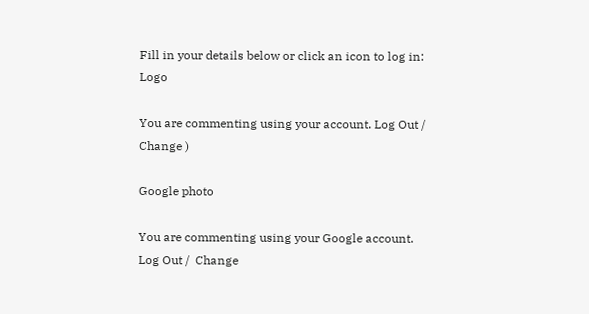Fill in your details below or click an icon to log in: Logo

You are commenting using your account. Log Out /  Change )

Google photo

You are commenting using your Google account. Log Out /  Change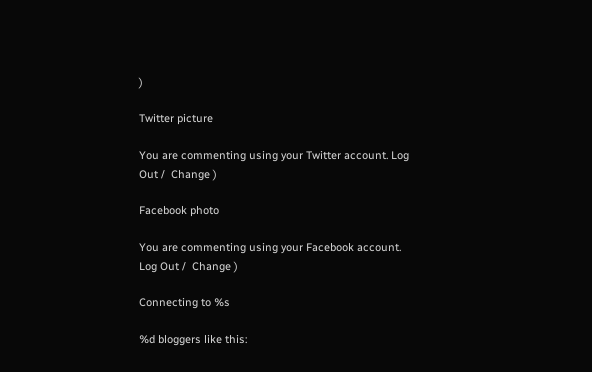)

Twitter picture

You are commenting using your Twitter account. Log Out /  Change )

Facebook photo

You are commenting using your Facebook account. Log Out /  Change )

Connecting to %s

%d bloggers like this: